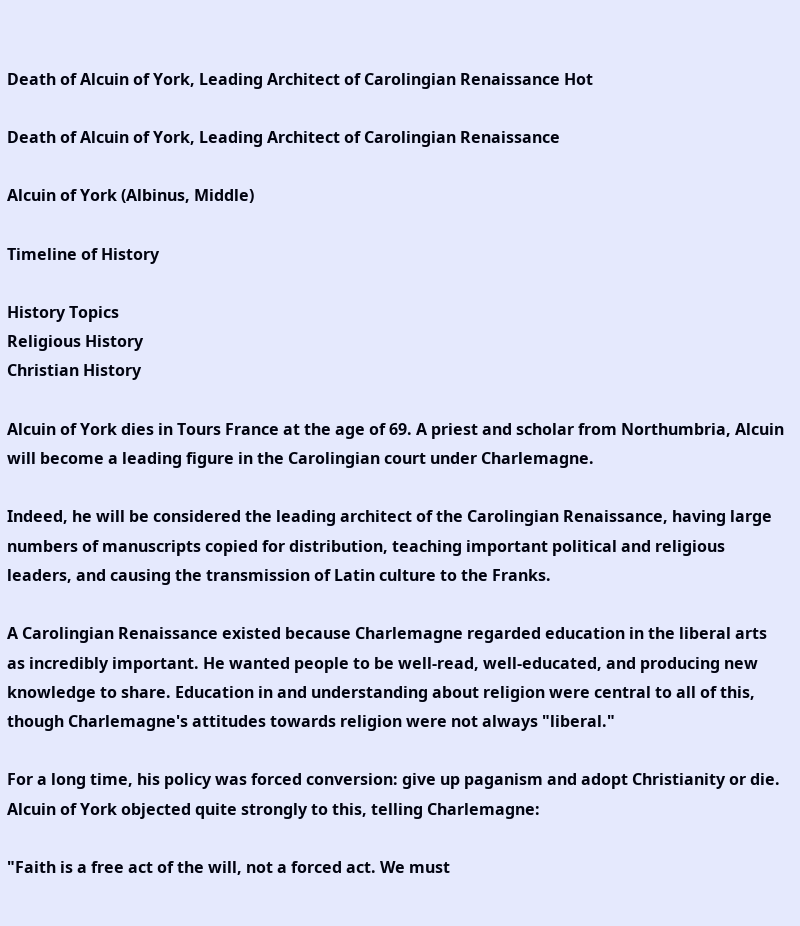Death of Alcuin of York, Leading Architect of Carolingian Renaissance Hot

Death of Alcuin of York, Leading Architect of Carolingian Renaissance

Alcuin of York (Albinus, Middle)

Timeline of History

History Topics
Religious History
Christian History

Alcuin of York dies in Tours France at the age of 69. A priest and scholar from Northumbria, Alcuin will become a leading figure in the Carolingian court under Charlemagne.

Indeed, he will be considered the leading architect of the Carolingian Renaissance, having large numbers of manuscripts copied for distribution, teaching important political and religious leaders, and causing the transmission of Latin culture to the Franks.

A Carolingian Renaissance existed because Charlemagne regarded education in the liberal arts as incredibly important. He wanted people to be well-read, well-educated, and producing new knowledge to share. Education in and understanding about religion were central to all of this, though Charlemagne's attitudes towards religion were not always "liberal."

For a long time, his policy was forced conversion: give up paganism and adopt Christianity or die. Alcuin of York objected quite strongly to this, telling Charlemagne:

"Faith is a free act of the will, not a forced act. We must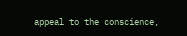appeal to the conscience,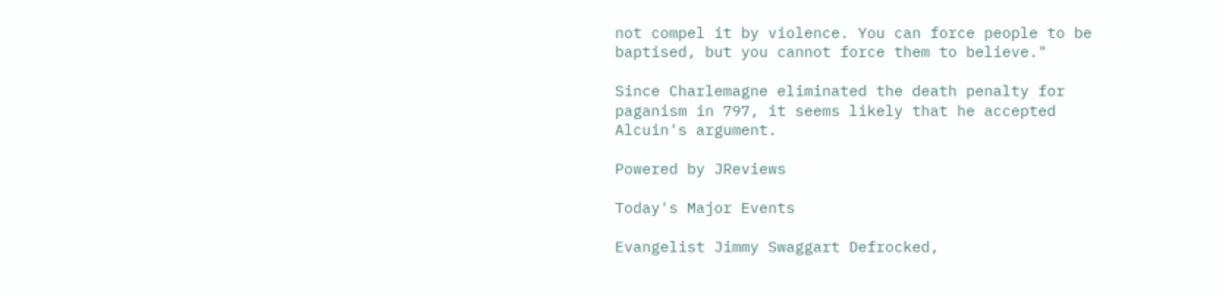not compel it by violence. You can force people to be baptised, but you cannot force them to believe."

Since Charlemagne eliminated the death penalty for paganism in 797, it seems likely that he accepted Alcuin's argument.

Powered by JReviews

Today's Major Events

Evangelist Jimmy Swaggart Defrocked,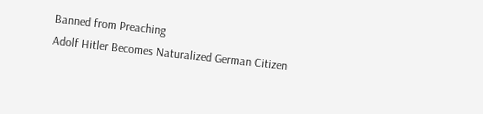Banned from Preaching
Adolf Hitler Becomes Naturalized German Citizen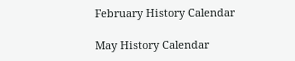February History Calendar

May History Calendar